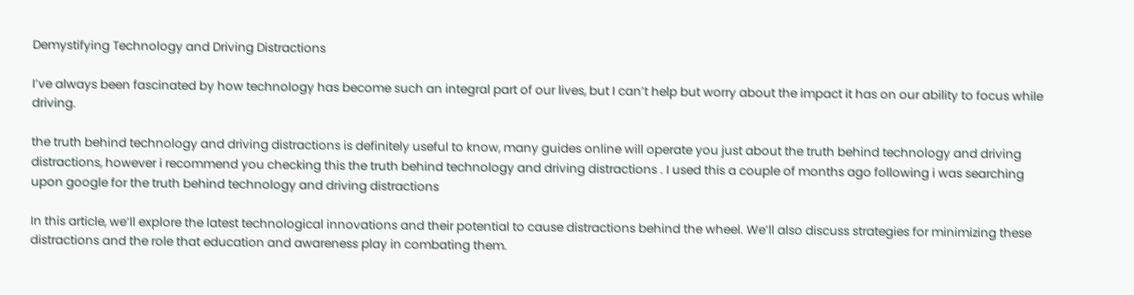Demystifying Technology and Driving Distractions

I’ve always been fascinated by how technology has become such an integral part of our lives, but I can’t help but worry about the impact it has on our ability to focus while driving.

the truth behind technology and driving distractions is definitely useful to know, many guides online will operate you just about the truth behind technology and driving distractions, however i recommend you checking this the truth behind technology and driving distractions . I used this a couple of months ago following i was searching upon google for the truth behind technology and driving distractions

In this article, we’ll explore the latest technological innovations and their potential to cause distractions behind the wheel. We’ll also discuss strategies for minimizing these distractions and the role that education and awareness play in combating them.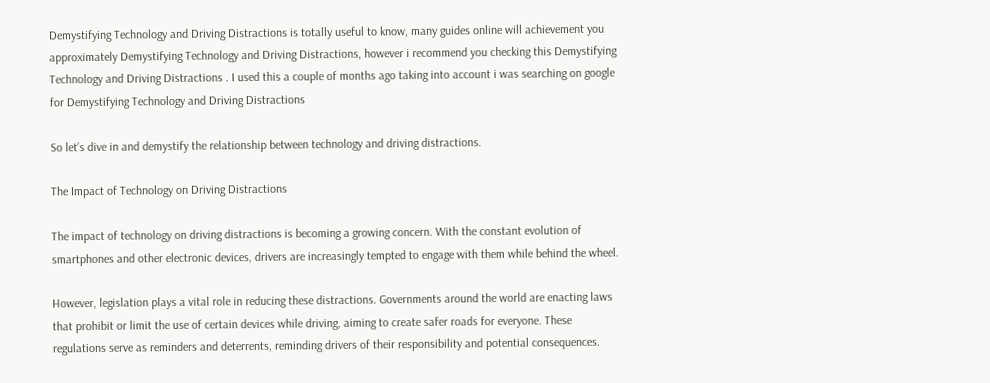Demystifying Technology and Driving Distractions is totally useful to know, many guides online will achievement you approximately Demystifying Technology and Driving Distractions, however i recommend you checking this Demystifying Technology and Driving Distractions . I used this a couple of months ago taking into account i was searching on google for Demystifying Technology and Driving Distractions

So let’s dive in and demystify the relationship between technology and driving distractions.

The Impact of Technology on Driving Distractions

The impact of technology on driving distractions is becoming a growing concern. With the constant evolution of smartphones and other electronic devices, drivers are increasingly tempted to engage with them while behind the wheel.

However, legislation plays a vital role in reducing these distractions. Governments around the world are enacting laws that prohibit or limit the use of certain devices while driving, aiming to create safer roads for everyone. These regulations serve as reminders and deterrents, reminding drivers of their responsibility and potential consequences.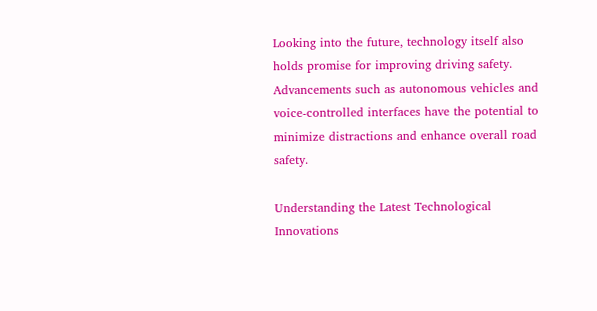Looking into the future, technology itself also holds promise for improving driving safety. Advancements such as autonomous vehicles and voice-controlled interfaces have the potential to minimize distractions and enhance overall road safety.

Understanding the Latest Technological Innovations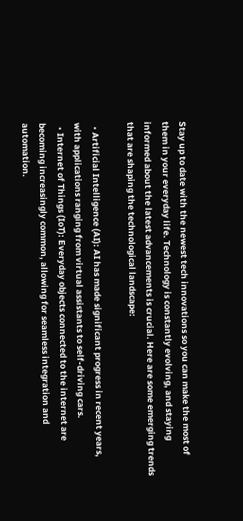Stay up to date with the newest tech innovations so you can make the most of them in your everyday life. Technology is constantly evolving, and staying informed about the latest advancements is crucial. Here are some emerging trends that are shaping the technological landscape:

  • Artificial Intelligence (AI): AI has made significant progress in recent years, with applications ranging from virtual assistants to self-driving cars.
  • Internet of Things (IoT): Everyday objects connected to the internet are becoming increasingly common, allowing for seamless integration and automation.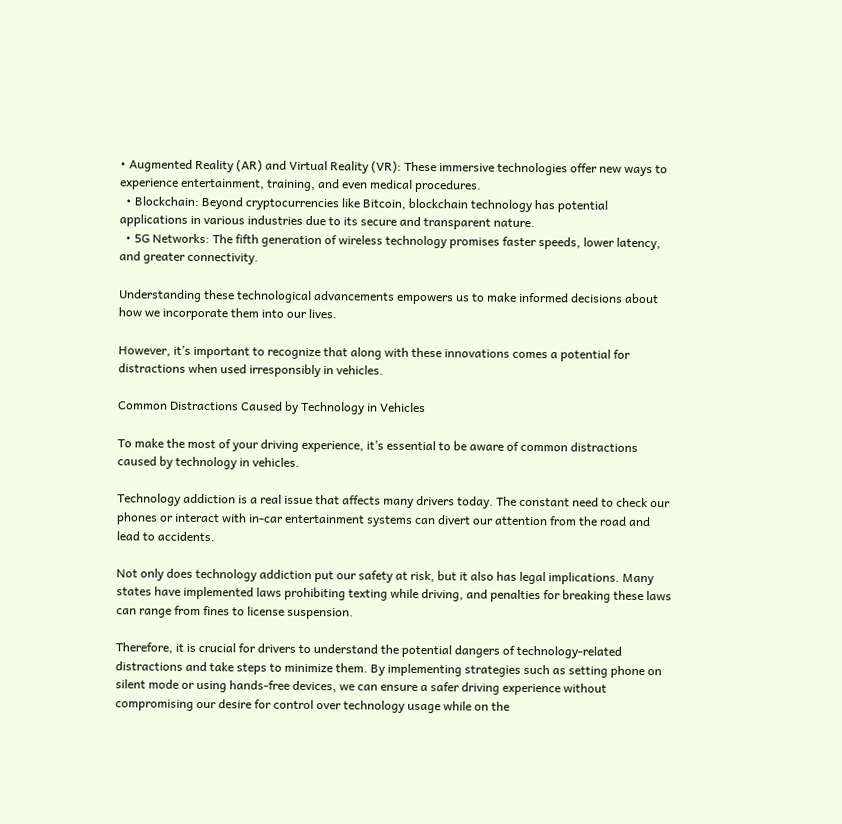• Augmented Reality (AR) and Virtual Reality (VR): These immersive technologies offer new ways to experience entertainment, training, and even medical procedures.
  • Blockchain: Beyond cryptocurrencies like Bitcoin, blockchain technology has potential applications in various industries due to its secure and transparent nature.
  • 5G Networks: The fifth generation of wireless technology promises faster speeds, lower latency, and greater connectivity.

Understanding these technological advancements empowers us to make informed decisions about how we incorporate them into our lives.

However, it’s important to recognize that along with these innovations comes a potential for distractions when used irresponsibly in vehicles.

Common Distractions Caused by Technology in Vehicles

To make the most of your driving experience, it’s essential to be aware of common distractions caused by technology in vehicles.

Technology addiction is a real issue that affects many drivers today. The constant need to check our phones or interact with in-car entertainment systems can divert our attention from the road and lead to accidents.

Not only does technology addiction put our safety at risk, but it also has legal implications. Many states have implemented laws prohibiting texting while driving, and penalties for breaking these laws can range from fines to license suspension.

Therefore, it is crucial for drivers to understand the potential dangers of technology-related distractions and take steps to minimize them. By implementing strategies such as setting phone on silent mode or using hands-free devices, we can ensure a safer driving experience without compromising our desire for control over technology usage while on the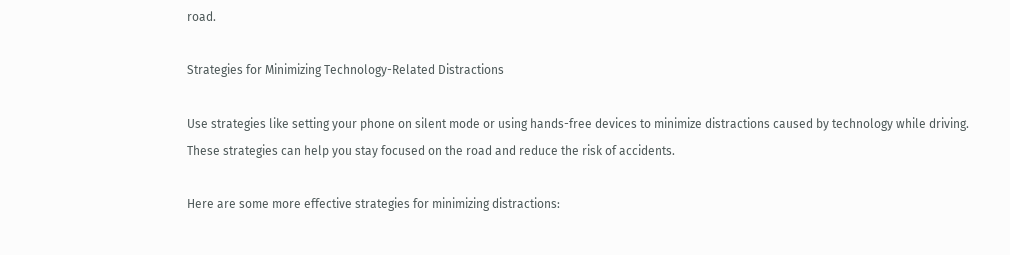road.

Strategies for Minimizing Technology-Related Distractions

Use strategies like setting your phone on silent mode or using hands-free devices to minimize distractions caused by technology while driving. These strategies can help you stay focused on the road and reduce the risk of accidents.

Here are some more effective strategies for minimizing distractions: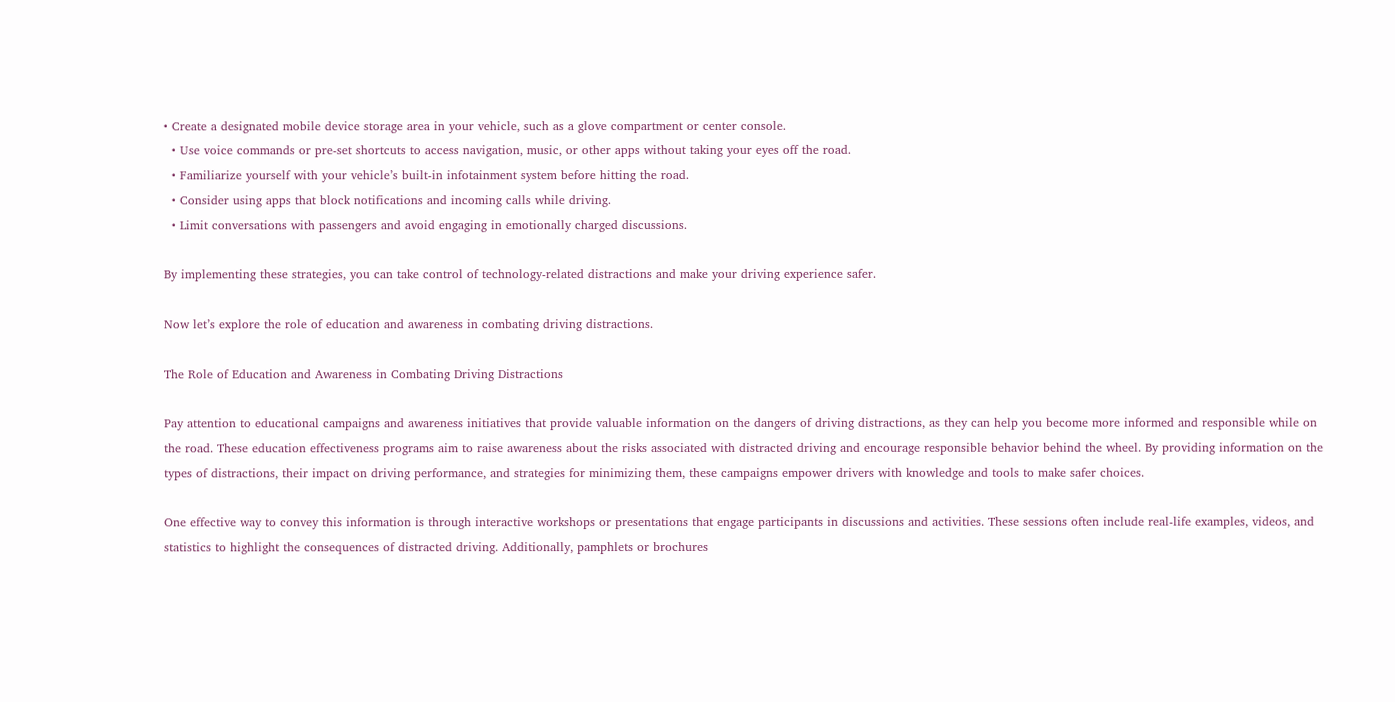• Create a designated mobile device storage area in your vehicle, such as a glove compartment or center console.
  • Use voice commands or pre-set shortcuts to access navigation, music, or other apps without taking your eyes off the road.
  • Familiarize yourself with your vehicle’s built-in infotainment system before hitting the road.
  • Consider using apps that block notifications and incoming calls while driving.
  • Limit conversations with passengers and avoid engaging in emotionally charged discussions.

By implementing these strategies, you can take control of technology-related distractions and make your driving experience safer.

Now let’s explore the role of education and awareness in combating driving distractions.

The Role of Education and Awareness in Combating Driving Distractions

Pay attention to educational campaigns and awareness initiatives that provide valuable information on the dangers of driving distractions, as they can help you become more informed and responsible while on the road. These education effectiveness programs aim to raise awareness about the risks associated with distracted driving and encourage responsible behavior behind the wheel. By providing information on the types of distractions, their impact on driving performance, and strategies for minimizing them, these campaigns empower drivers with knowledge and tools to make safer choices.

One effective way to convey this information is through interactive workshops or presentations that engage participants in discussions and activities. These sessions often include real-life examples, videos, and statistics to highlight the consequences of distracted driving. Additionally, pamphlets or brochures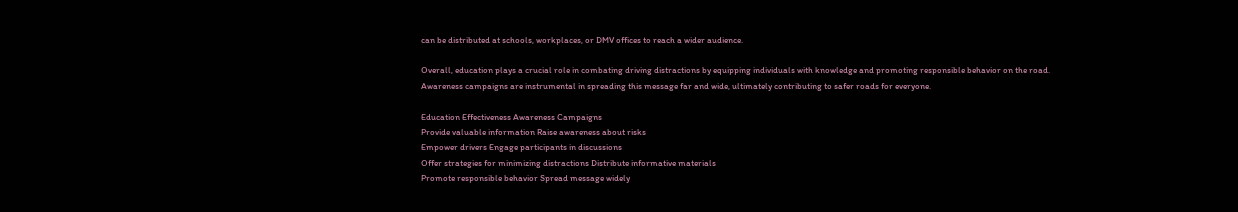can be distributed at schools, workplaces, or DMV offices to reach a wider audience.

Overall, education plays a crucial role in combating driving distractions by equipping individuals with knowledge and promoting responsible behavior on the road. Awareness campaigns are instrumental in spreading this message far and wide, ultimately contributing to safer roads for everyone.

Education Effectiveness Awareness Campaigns
Provide valuable information Raise awareness about risks
Empower drivers Engage participants in discussions
Offer strategies for minimizing distractions Distribute informative materials
Promote responsible behavior Spread message widely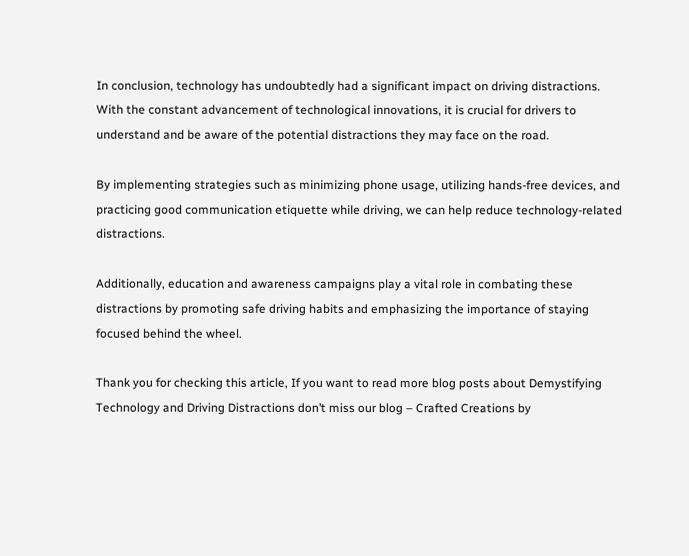In conclusion, technology has undoubtedly had a significant impact on driving distractions. With the constant advancement of technological innovations, it is crucial for drivers to understand and be aware of the potential distractions they may face on the road.

By implementing strategies such as minimizing phone usage, utilizing hands-free devices, and practicing good communication etiquette while driving, we can help reduce technology-related distractions.

Additionally, education and awareness campaigns play a vital role in combating these distractions by promoting safe driving habits and emphasizing the importance of staying focused behind the wheel.

Thank you for checking this article, If you want to read more blog posts about Demystifying Technology and Driving Distractions don’t miss our blog – Crafted Creations by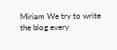Miriam We try to write the blog every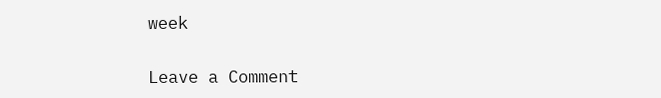week

Leave a Comment